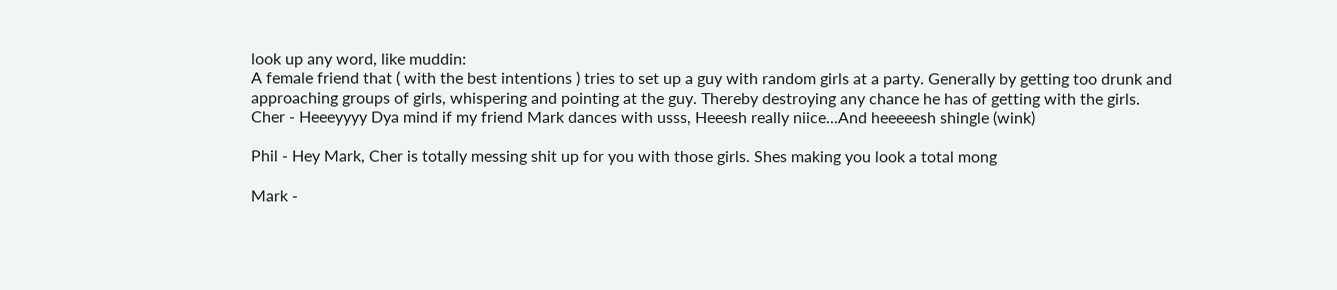look up any word, like muddin:
A female friend that ( with the best intentions ) tries to set up a guy with random girls at a party. Generally by getting too drunk and approaching groups of girls, whispering and pointing at the guy. Thereby destroying any chance he has of getting with the girls.
Cher - Heeeyyyy Dya mind if my friend Mark dances with usss, Heeesh really niice...And heeeeesh shingle (wink)

Phil - Hey Mark, Cher is totally messing shit up for you with those girls. Shes making you look a total mong

Mark -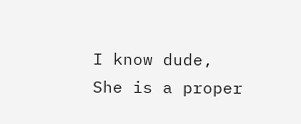I know dude, She is a proper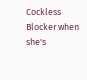Cockless Blocker when she's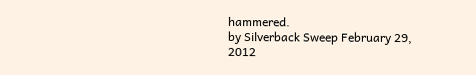hammered.
by Silverback Sweep February 29, 2012